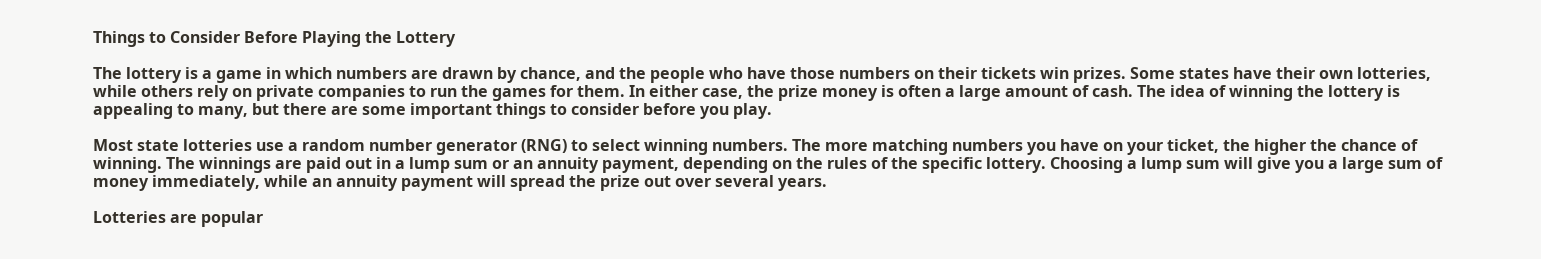Things to Consider Before Playing the Lottery

The lottery is a game in which numbers are drawn by chance, and the people who have those numbers on their tickets win prizes. Some states have their own lotteries, while others rely on private companies to run the games for them. In either case, the prize money is often a large amount of cash. The idea of winning the lottery is appealing to many, but there are some important things to consider before you play.

Most state lotteries use a random number generator (RNG) to select winning numbers. The more matching numbers you have on your ticket, the higher the chance of winning. The winnings are paid out in a lump sum or an annuity payment, depending on the rules of the specific lottery. Choosing a lump sum will give you a large sum of money immediately, while an annuity payment will spread the prize out over several years.

Lotteries are popular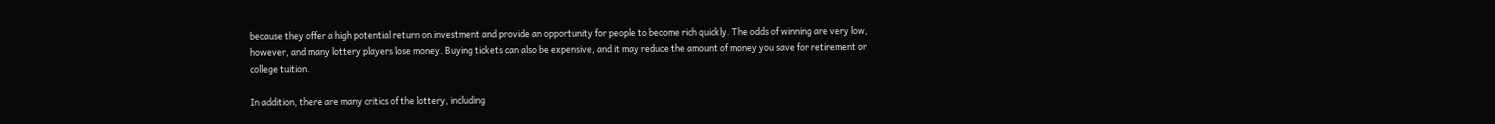because they offer a high potential return on investment and provide an opportunity for people to become rich quickly. The odds of winning are very low, however, and many lottery players lose money. Buying tickets can also be expensive, and it may reduce the amount of money you save for retirement or college tuition.

In addition, there are many critics of the lottery, including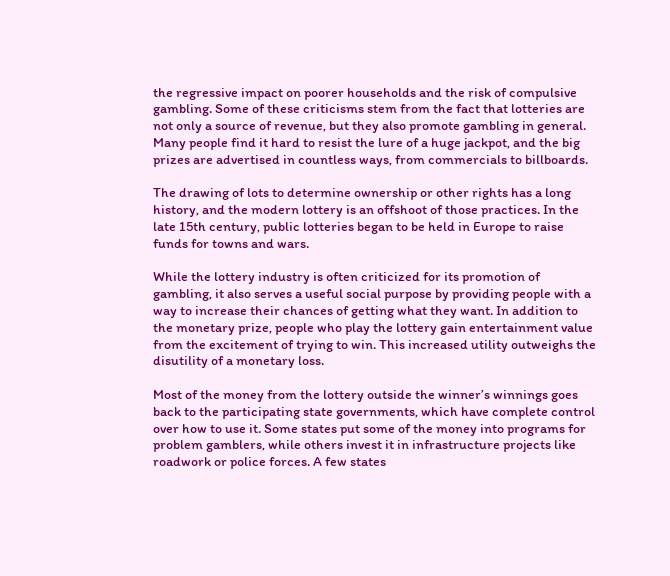the regressive impact on poorer households and the risk of compulsive gambling. Some of these criticisms stem from the fact that lotteries are not only a source of revenue, but they also promote gambling in general. Many people find it hard to resist the lure of a huge jackpot, and the big prizes are advertised in countless ways, from commercials to billboards.

The drawing of lots to determine ownership or other rights has a long history, and the modern lottery is an offshoot of those practices. In the late 15th century, public lotteries began to be held in Europe to raise funds for towns and wars.

While the lottery industry is often criticized for its promotion of gambling, it also serves a useful social purpose by providing people with a way to increase their chances of getting what they want. In addition to the monetary prize, people who play the lottery gain entertainment value from the excitement of trying to win. This increased utility outweighs the disutility of a monetary loss.

Most of the money from the lottery outside the winner’s winnings goes back to the participating state governments, which have complete control over how to use it. Some states put some of the money into programs for problem gamblers, while others invest it in infrastructure projects like roadwork or police forces. A few states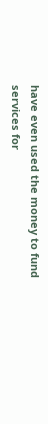have even used the money to fund services for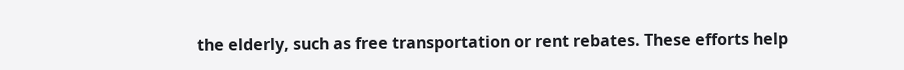the elderly, such as free transportation or rent rebates. These efforts help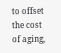to offset the cost of aging,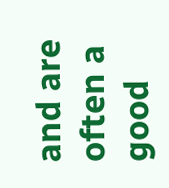and are often a good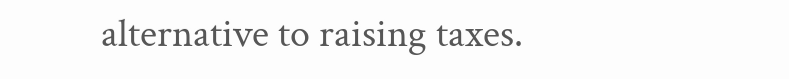alternative to raising taxes.